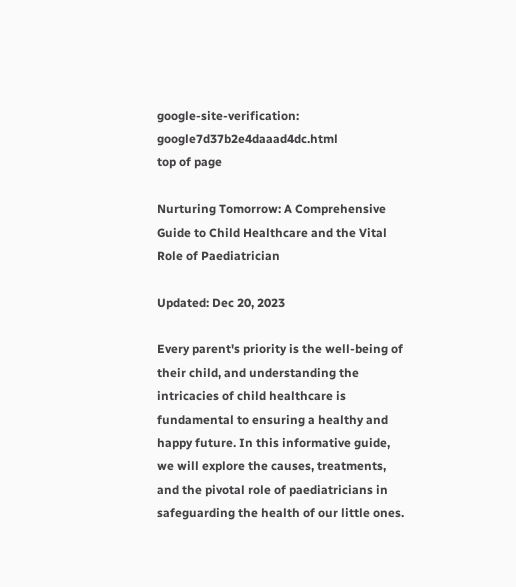google-site-verification: google7d37b2e4daaad4dc.html
top of page

Nurturing Tomorrow: A Comprehensive Guide to Child Healthcare and the Vital Role of Paediatrician

Updated: Dec 20, 2023

Every parent's priority is the well-being of their child, and understanding the intricacies of child healthcare is fundamental to ensuring a healthy and happy future. In this informative guide, we will explore the causes, treatments, and the pivotal role of paediatricians in safeguarding the health of our little ones.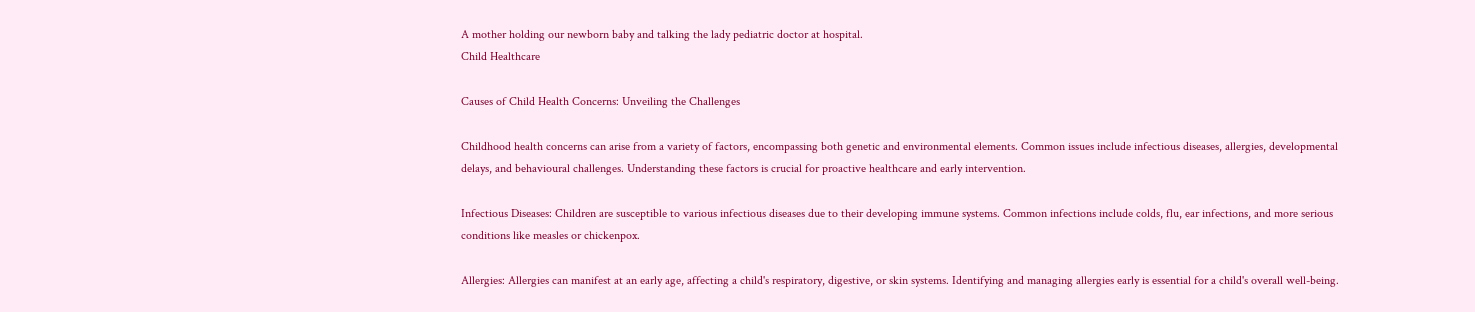A mother holding our newborn baby and talking the lady pediatric doctor at hospital.
Child Healthcare

Causes of Child Health Concerns: Unveiling the Challenges

Childhood health concerns can arise from a variety of factors, encompassing both genetic and environmental elements. Common issues include infectious diseases, allergies, developmental delays, and behavioural challenges. Understanding these factors is crucial for proactive healthcare and early intervention.

Infectious Diseases: Children are susceptible to various infectious diseases due to their developing immune systems. Common infections include colds, flu, ear infections, and more serious conditions like measles or chickenpox.

Allergies: Allergies can manifest at an early age, affecting a child's respiratory, digestive, or skin systems. Identifying and managing allergies early is essential for a child's overall well-being.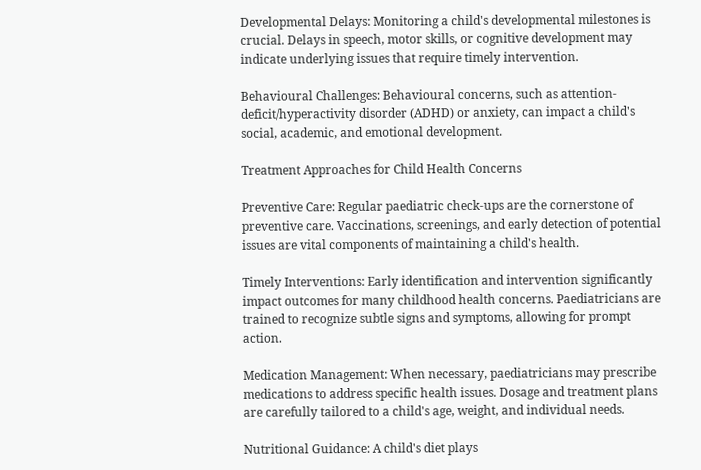Developmental Delays: Monitoring a child's developmental milestones is crucial. Delays in speech, motor skills, or cognitive development may indicate underlying issues that require timely intervention.

Behavioural Challenges: Behavioural concerns, such as attention-deficit/hyperactivity disorder (ADHD) or anxiety, can impact a child's social, academic, and emotional development.

Treatment Approaches for Child Health Concerns

Preventive Care: Regular paediatric check-ups are the cornerstone of preventive care. Vaccinations, screenings, and early detection of potential issues are vital components of maintaining a child's health.

Timely Interventions: Early identification and intervention significantly impact outcomes for many childhood health concerns. Paediatricians are trained to recognize subtle signs and symptoms, allowing for prompt action.

Medication Management: When necessary, paediatricians may prescribe medications to address specific health issues. Dosage and treatment plans are carefully tailored to a child's age, weight, and individual needs.

Nutritional Guidance: A child's diet plays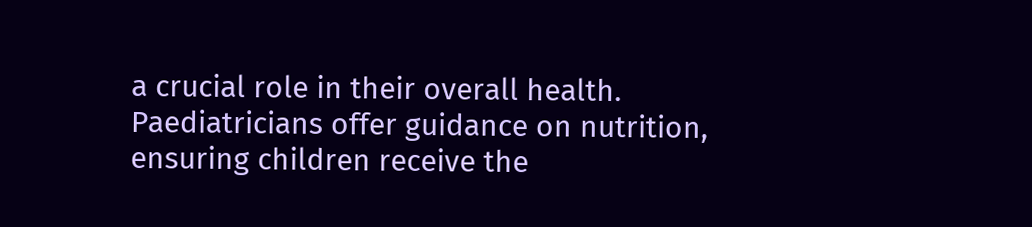a crucial role in their overall health. Paediatricians offer guidance on nutrition, ensuring children receive the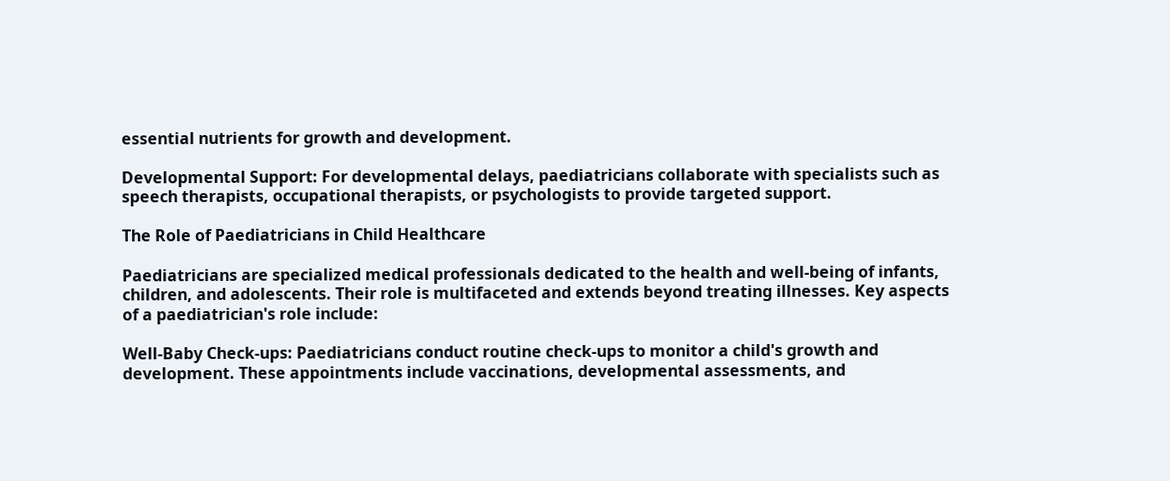essential nutrients for growth and development.

Developmental Support: For developmental delays, paediatricians collaborate with specialists such as speech therapists, occupational therapists, or psychologists to provide targeted support.

The Role of Paediatricians in Child Healthcare

Paediatricians are specialized medical professionals dedicated to the health and well-being of infants, children, and adolescents. Their role is multifaceted and extends beyond treating illnesses. Key aspects of a paediatrician's role include:

Well-Baby Check-ups: Paediatricians conduct routine check-ups to monitor a child's growth and development. These appointments include vaccinations, developmental assessments, and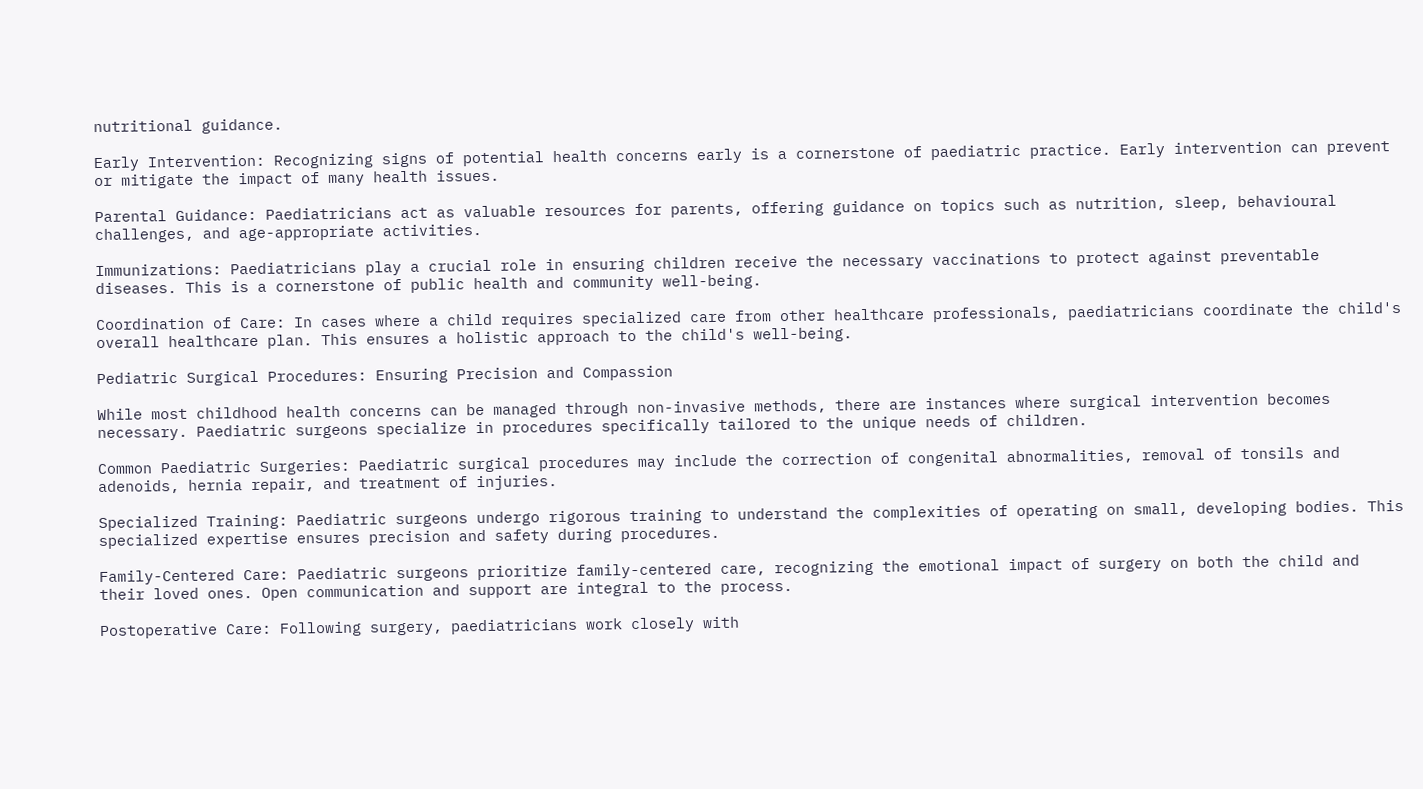nutritional guidance.

Early Intervention: Recognizing signs of potential health concerns early is a cornerstone of paediatric practice. Early intervention can prevent or mitigate the impact of many health issues.

Parental Guidance: Paediatricians act as valuable resources for parents, offering guidance on topics such as nutrition, sleep, behavioural challenges, and age-appropriate activities.

Immunizations: Paediatricians play a crucial role in ensuring children receive the necessary vaccinations to protect against preventable diseases. This is a cornerstone of public health and community well-being.

Coordination of Care: In cases where a child requires specialized care from other healthcare professionals, paediatricians coordinate the child's overall healthcare plan. This ensures a holistic approach to the child's well-being.

Pediatric Surgical Procedures: Ensuring Precision and Compassion

While most childhood health concerns can be managed through non-invasive methods, there are instances where surgical intervention becomes necessary. Paediatric surgeons specialize in procedures specifically tailored to the unique needs of children.

Common Paediatric Surgeries: Paediatric surgical procedures may include the correction of congenital abnormalities, removal of tonsils and adenoids, hernia repair, and treatment of injuries.

Specialized Training: Paediatric surgeons undergo rigorous training to understand the complexities of operating on small, developing bodies. This specialized expertise ensures precision and safety during procedures.

Family-Centered Care: Paediatric surgeons prioritize family-centered care, recognizing the emotional impact of surgery on both the child and their loved ones. Open communication and support are integral to the process.

Postoperative Care: Following surgery, paediatricians work closely with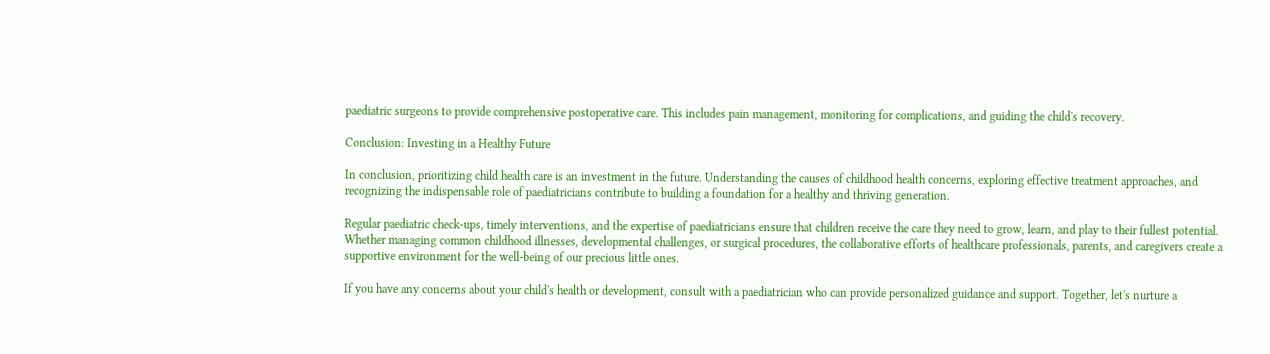paediatric surgeons to provide comprehensive postoperative care. This includes pain management, monitoring for complications, and guiding the child's recovery.

Conclusion: Investing in a Healthy Future

In conclusion, prioritizing child health care is an investment in the future. Understanding the causes of childhood health concerns, exploring effective treatment approaches, and recognizing the indispensable role of paediatricians contribute to building a foundation for a healthy and thriving generation.

Regular paediatric check-ups, timely interventions, and the expertise of paediatricians ensure that children receive the care they need to grow, learn, and play to their fullest potential. Whether managing common childhood illnesses, developmental challenges, or surgical procedures, the collaborative efforts of healthcare professionals, parents, and caregivers create a supportive environment for the well-being of our precious little ones.

If you have any concerns about your child's health or development, consult with a paediatrician who can provide personalized guidance and support. Together, let's nurture a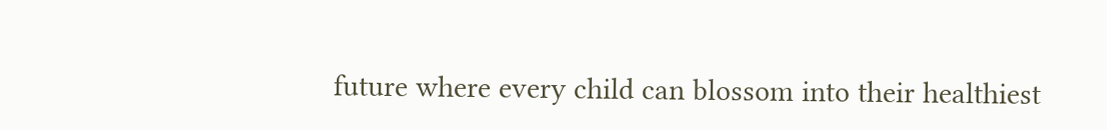future where every child can blossom into their healthiest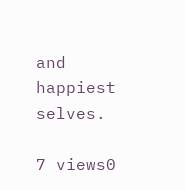and happiest selves.

7 views0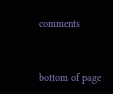comments


bottom of page